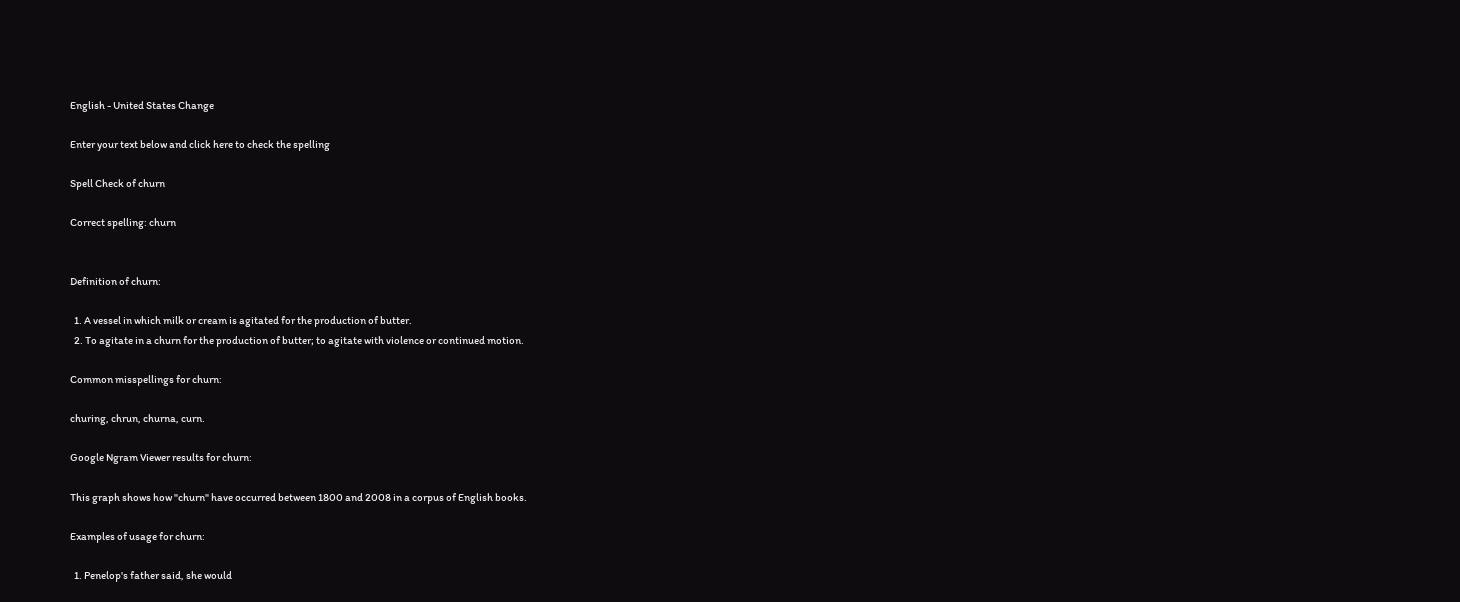English - United States Change

Enter your text below and click here to check the spelling

Spell Check of churn

Correct spelling: churn


Definition of churn:

  1. A vessel in which milk or cream is agitated for the production of butter.
  2. To agitate in a churn for the production of butter; to agitate with violence or continued motion.

Common misspellings for churn:

churing, chrun, churna, curn.

Google Ngram Viewer results for churn:

This graph shows how "churn" have occurred between 1800 and 2008 in a corpus of English books.

Examples of usage for churn:

  1. Penelop's father said, she would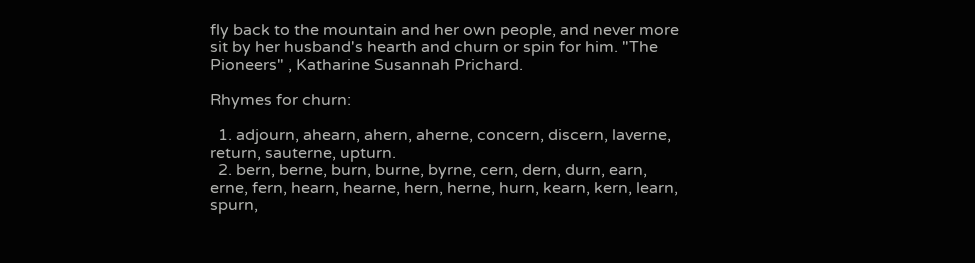fly back to the mountain and her own people, and never more sit by her husband's hearth and churn or spin for him. "The Pioneers" , Katharine Susannah Prichard.

Rhymes for churn:

  1. adjourn, ahearn, ahern, aherne, concern, discern, laverne, return, sauterne, upturn.
  2. bern, berne, burn, burne, byrne, cern, dern, durn, earn, erne, fern, hearn, hearne, hern, herne, hurn, kearn, kern, learn, spurn,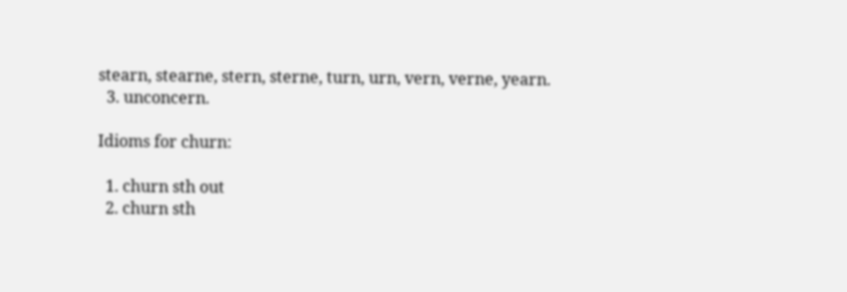stearn, stearne, stern, sterne, turn, urn, vern, verne, yearn.
  3. unconcern.

Idioms for churn:

  1. churn sth out
  2. churn sth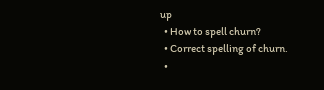up
  • How to spell churn?
  • Correct spelling of churn.
  •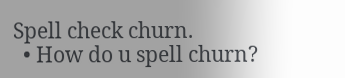Spell check churn.
  • How do u spell churn?